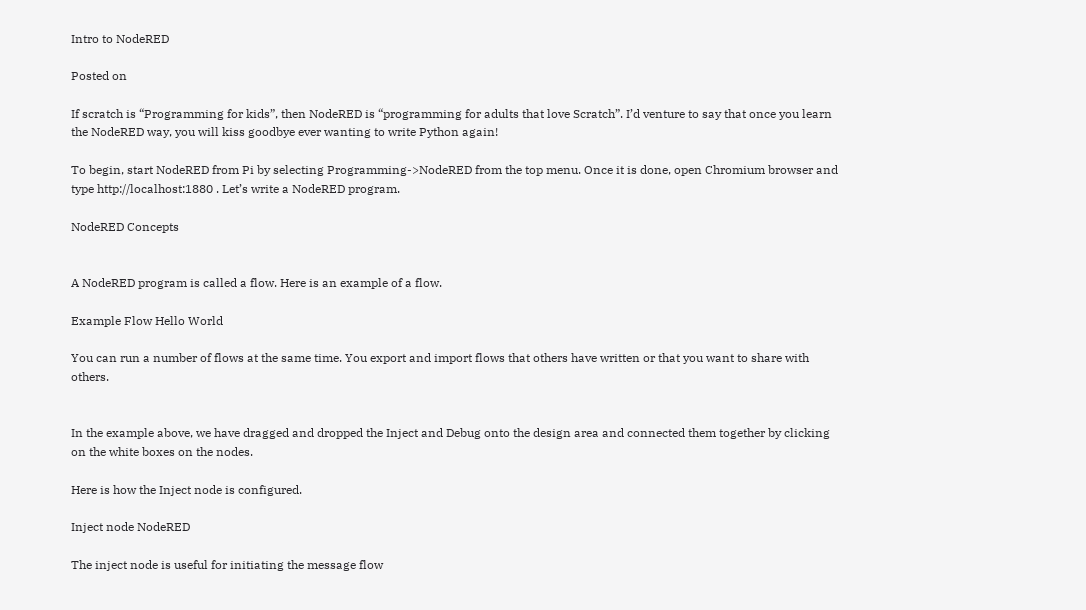Intro to NodeRED

Posted on

If scratch is “Programming for kids”, then NodeRED is “programming for adults that love Scratch”. I’d venture to say that once you learn the NodeRED way, you will kiss goodbye ever wanting to write Python again!

To begin, start NodeRED from Pi by selecting Programming->NodeRED from the top menu. Once it is done, open Chromium browser and type http://localhost:1880 . Let’s write a NodeRED program.

NodeRED Concepts


A NodeRED program is called a flow. Here is an example of a flow.

Example Flow Hello World

You can run a number of flows at the same time. You export and import flows that others have written or that you want to share with others.


In the example above, we have dragged and dropped the Inject and Debug onto the design area and connected them together by clicking on the white boxes on the nodes.

Here is how the Inject node is configured.

Inject node NodeRED

The inject node is useful for initiating the message flow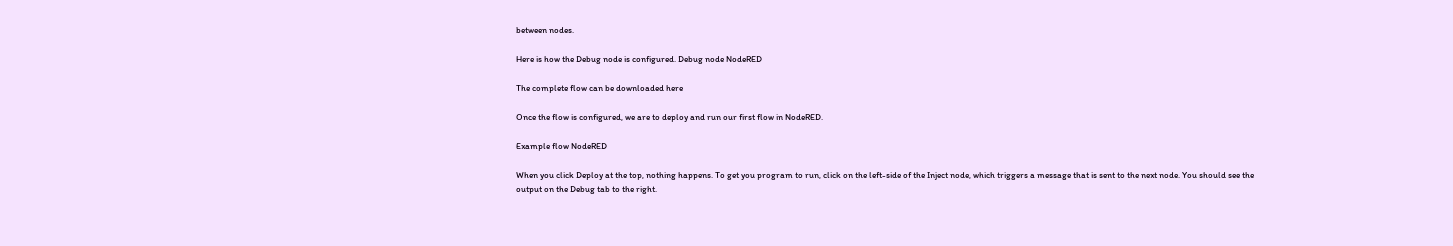between nodes.

Here is how the Debug node is configured. Debug node NodeRED

The complete flow can be downloaded here

Once the flow is configured, we are to deploy and run our first flow in NodeRED.

Example flow NodeRED

When you click Deploy at the top, nothing happens. To get you program to run, click on the left-side of the Inject node, which triggers a message that is sent to the next node. You should see the output on the Debug tab to the right.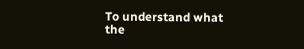To understand what the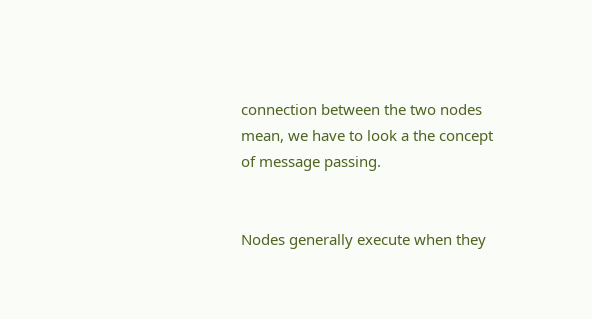connection between the two nodes mean, we have to look a the concept of message passing.


Nodes generally execute when they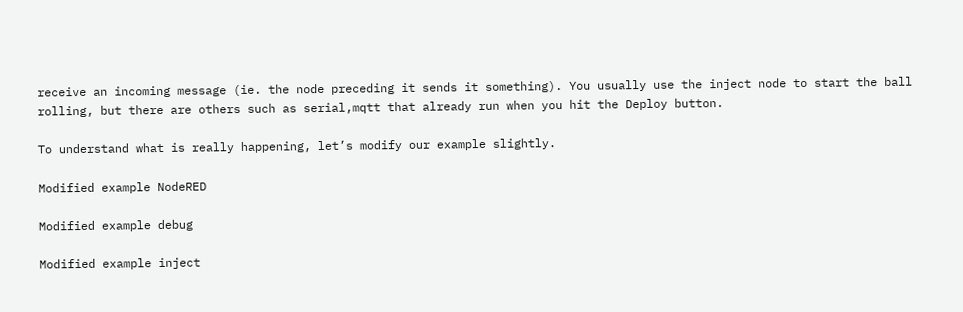receive an incoming message (ie. the node preceding it sends it something). You usually use the inject node to start the ball rolling, but there are others such as serial,mqtt that already run when you hit the Deploy button.

To understand what is really happening, let’s modify our example slightly.

Modified example NodeRED

Modified example debug

Modified example inject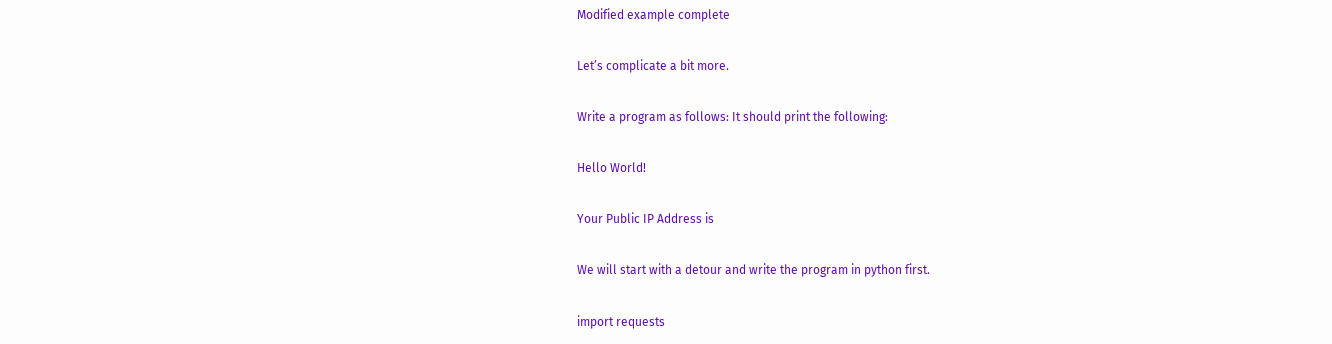Modified example complete

Let’s complicate a bit more.

Write a program as follows: It should print the following:

Hello World!

Your Public IP Address is

We will start with a detour and write the program in python first.

import requests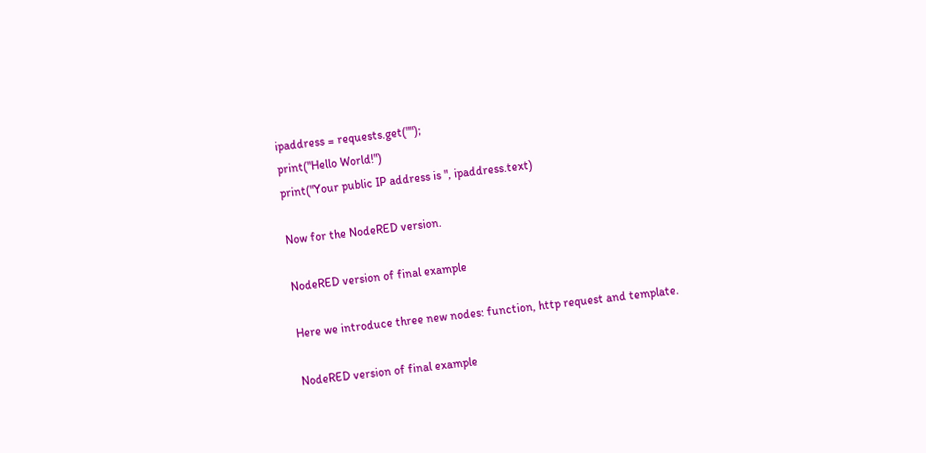ipaddress = requests.get("");
print("Hello World!")
print("Your public IP address is ", ipaddress.text)

Now for the NodeRED version.

NodeRED version of final example

Here we introduce three new nodes: function, http request and template.

NodeRED version of final example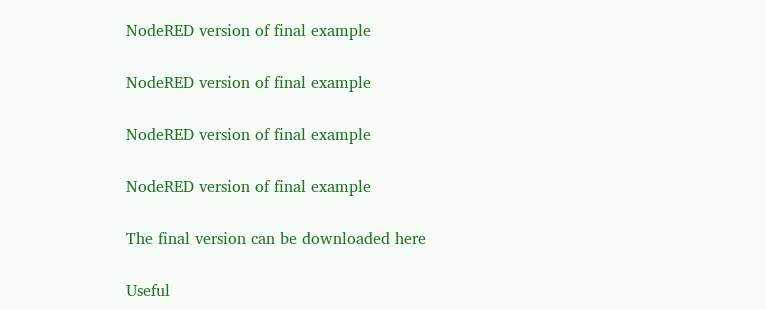NodeRED version of final example

NodeRED version of final example

NodeRED version of final example

NodeRED version of final example

The final version can be downloaded here

Useful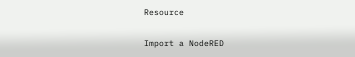Resource

Import a NodeRED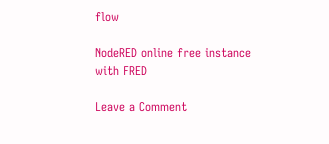flow

NodeRED online free instance with FRED

Leave a Comment